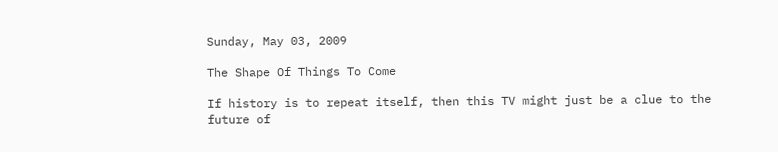Sunday, May 03, 2009

The Shape Of Things To Come

If history is to repeat itself, then this TV might just be a clue to the future of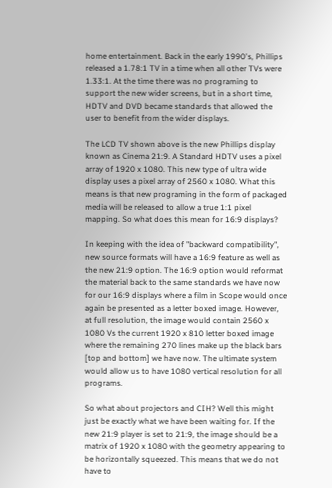home entertainment. Back in the early 1990's, Phillips released a 1.78:1 TV in a time when all other TVs were 1.33:1. At the time there was no programing to support the new wider screens, but in a short time, HDTV and DVD became standards that allowed the user to benefit from the wider displays.

The LCD TV shown above is the new Phillips display known as Cinema 21:9. A Standard HDTV uses a pixel array of 1920 x 1080. This new type of ultra wide display uses a pixel array of 2560 x 1080. What this means is that new programing in the form of packaged media will be released to allow a true 1:1 pixel mapping. So what does this mean for 16:9 displays?

In keeping with the idea of "backward compatibility", new source formats will have a 16:9 feature as well as the new 21:9 option. The 16:9 option would reformat the material back to the same standards we have now for our 16:9 displays where a film in Scope would once again be presented as a letter boxed image. However, at full resolution, the image would contain 2560 x 1080 Vs the current 1920 x 810 letter boxed image where the remaining 270 lines make up the black bars [top and bottom] we have now. The ultimate system would allow us to have 1080 vertical resolution for all programs.

So what about projectors and CIH? Well this might just be exactly what we have been waiting for. If the new 21:9 player is set to 21:9, the image should be a matrix of 1920 x 1080 with the geometry appearing to be horizontally squeezed. This means that we do not have to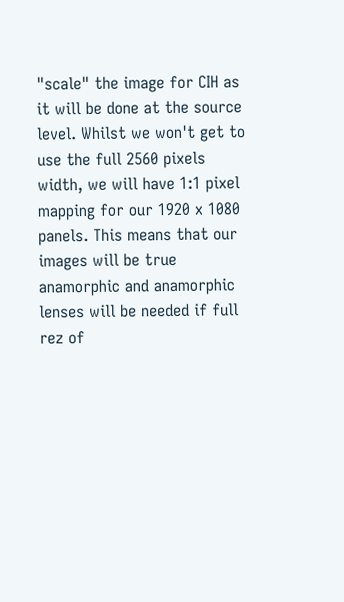"scale" the image for CIH as it will be done at the source level. Whilst we won't get to use the full 2560 pixels width, we will have 1:1 pixel mapping for our 1920 x 1080 panels. This means that our images will be true anamorphic and anamorphic lenses will be needed if full rez of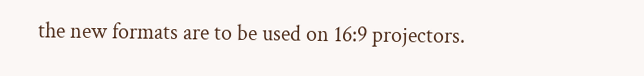the new formats are to be used on 16:9 projectors.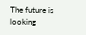The future is looking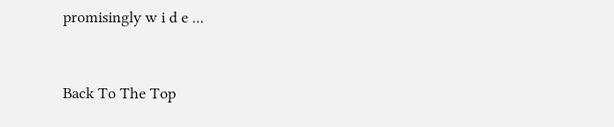promisingly w i d e ...


Back To The Top